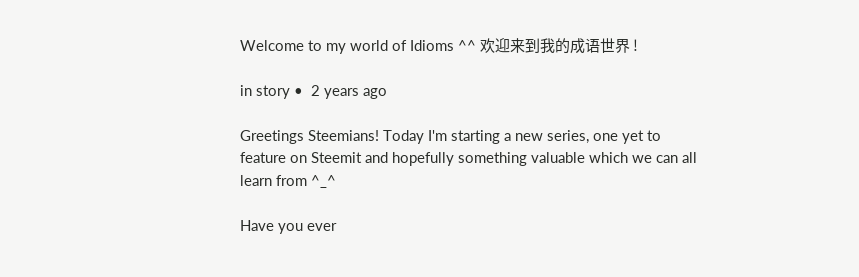Welcome to my world of Idioms ^^ 欢迎来到我的成语世界 !

in story •  2 years ago

Greetings Steemians! Today I'm starting a new series, one yet to feature on Steemit and hopefully something valuable which we can all learn from ^_^

Have you ever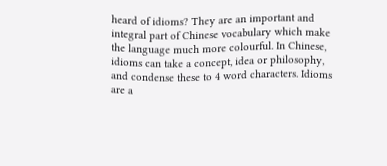heard of idioms? They are an important and integral part of Chinese vocabulary which make the language much more colourful. In Chinese, idioms can take a concept, idea or philosophy, and condense these to 4 word characters. Idioms are a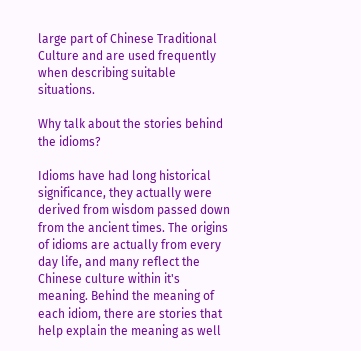large part of Chinese Traditional Culture and are used frequently when describing suitable situations.

Why talk about the stories behind the idioms?

Idioms have had long historical significance, they actually were derived from wisdom passed down from the ancient times. The origins of idioms are actually from every day life, and many reflect the Chinese culture within it's meaning. Behind the meaning of each idiom, there are stories that help explain the meaning as well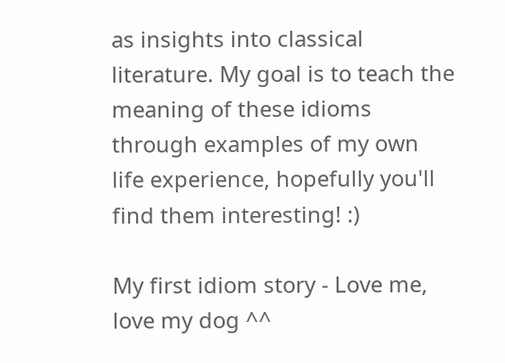as insights into classical literature. My goal is to teach the meaning of these idioms through examples of my own life experience, hopefully you'll find them interesting! :)

My first idiom story - Love me, love my dog ^^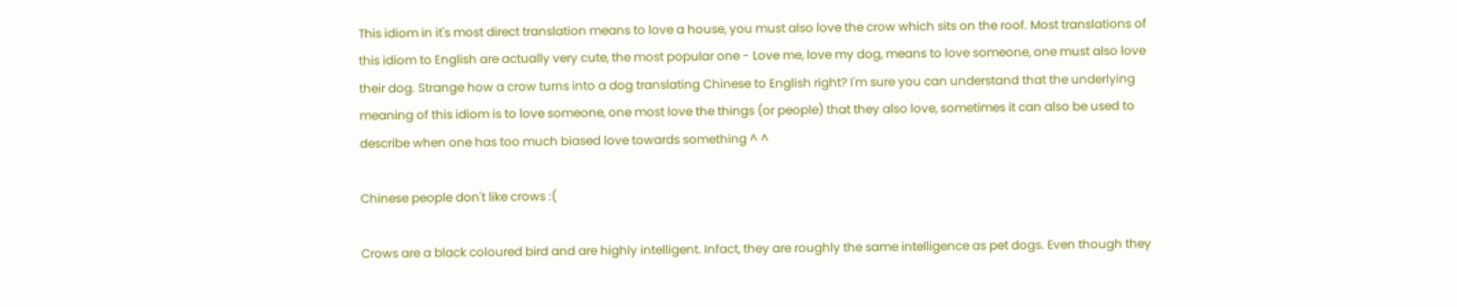This idiom in it's most direct translation means to love a house, you must also love the crow which sits on the roof. Most translations of this idiom to English are actually very cute, the most popular one - Love me, love my dog, means to love someone, one must also love their dog. Strange how a crow turns into a dog translating Chinese to English right? I'm sure you can understand that the underlying meaning of this idiom is to love someone, one most love the things (or people) that they also love, sometimes it can also be used to describe when one has too much biased love towards something ^ ^

Chinese people don't like crows :(

Crows are a black coloured bird and are highly intelligent. Infact, they are roughly the same intelligence as pet dogs. Even though they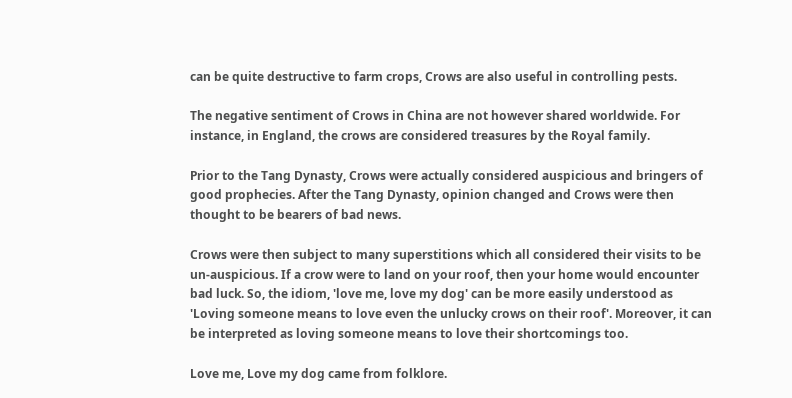can be quite destructive to farm crops, Crows are also useful in controlling pests.

The negative sentiment of Crows in China are not however shared worldwide. For instance, in England, the crows are considered treasures by the Royal family.

Prior to the Tang Dynasty, Crows were actually considered auspicious and bringers of good prophecies. After the Tang Dynasty, opinion changed and Crows were then thought to be bearers of bad news.

Crows were then subject to many superstitions which all considered their visits to be un-auspicious. If a crow were to land on your roof, then your home would encounter bad luck. So, the idiom, 'love me, love my dog' can be more easily understood as 'Loving someone means to love even the unlucky crows on their roof'. Moreover, it can be interpreted as loving someone means to love their shortcomings too.

Love me, Love my dog came from folklore.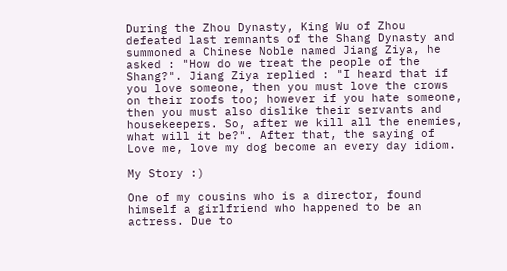During the Zhou Dynasty, King Wu of Zhou defeated last remnants of the Shang Dynasty and summoned a Chinese Noble named Jiang Ziya, he asked : "How do we treat the people of the Shang?". Jiang Ziya replied : "I heard that if you love someone, then you must love the crows on their roofs too; however if you hate someone, then you must also dislike their servants and housekeepers. So, after we kill all the enemies, what will it be?". After that, the saying of Love me, love my dog become an every day idiom.

My Story :)

One of my cousins who is a director, found himself a girlfriend who happened to be an actress. Due to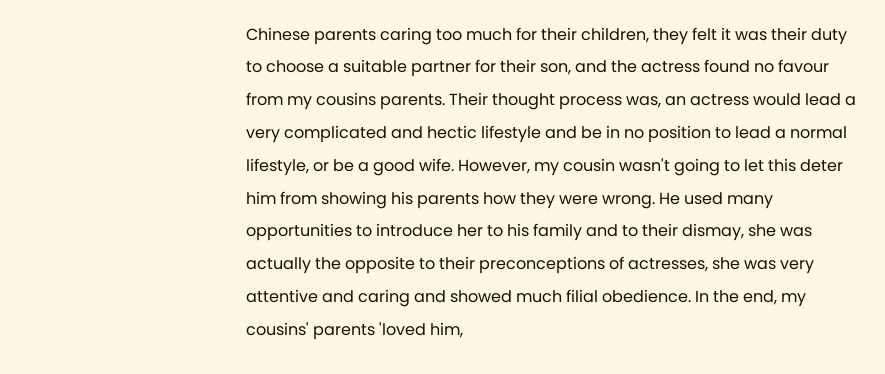Chinese parents caring too much for their children, they felt it was their duty to choose a suitable partner for their son, and the actress found no favour from my cousins parents. Their thought process was, an actress would lead a very complicated and hectic lifestyle and be in no position to lead a normal lifestyle, or be a good wife. However, my cousin wasn't going to let this deter him from showing his parents how they were wrong. He used many opportunities to introduce her to his family and to their dismay, she was actually the opposite to their preconceptions of actresses, she was very attentive and caring and showed much filial obedience. In the end, my cousins' parents 'loved him,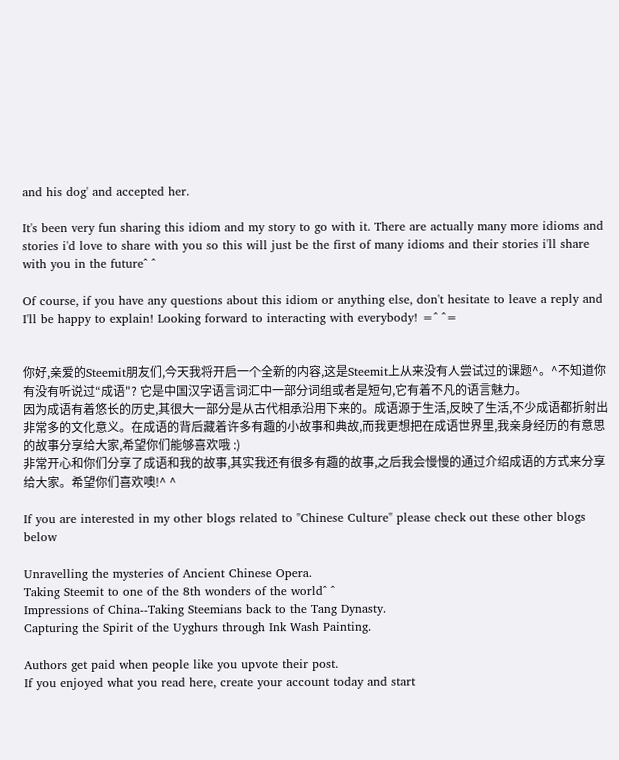and his dog' and accepted her.

It's been very fun sharing this idiom and my story to go with it. There are actually many more idioms and stories i'd love to share with you so this will just be the first of many idioms and their stories i'll share with you in the future^ ^

Of course, if you have any questions about this idiom or anything else, don't hesitate to leave a reply and I'll be happy to explain! Looking forward to interacting with everybody! =^ ^=


你好,亲爱的Steemit朋友们,今天我将开启一个全新的内容,这是Steemit上从来没有人尝试过的课题^。^不知道你有没有听说过“成语"? 它是中国汉字语言词汇中一部分词组或者是短句,它有着不凡的语言魅力。
因为成语有着悠长的历史,其很大一部分是从古代相承沿用下来的。成语源于生活,反映了生活,不少成语都折射出非常多的文化意义。在成语的背后藏着许多有趣的小故事和典故,而我更想把在成语世界里,我亲身经历的有意思的故事分享给大家,希望你们能够喜欢哦 :)
非常开心和你们分享了成语和我的故事,其实我还有很多有趣的故事,之后我会慢慢的通过介绍成语的方式来分享给大家。希望你们喜欢噢!^ ^

If you are interested in my other blogs related to "Chinese Culture" please check out these other blogs below

Unravelling the mysteries of Ancient Chinese Opera.
Taking Steemit to one of the 8th wonders of the world^ ^
Impressions of China--Taking Steemians back to the Tang Dynasty.
Capturing the Spirit of the Uyghurs through Ink Wash Painting.

Authors get paid when people like you upvote their post.
If you enjoyed what you read here, create your account today and start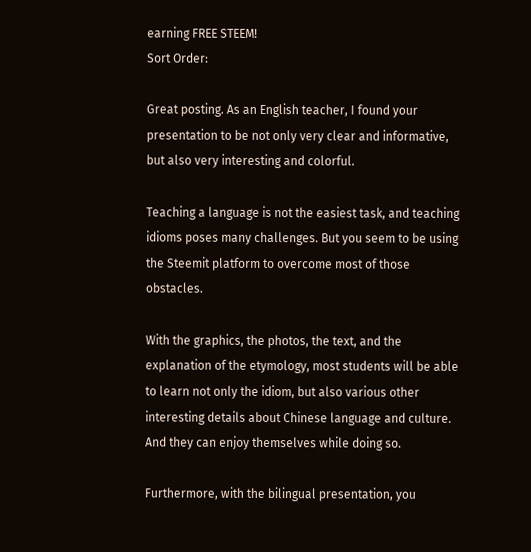earning FREE STEEM!
Sort Order:

Great posting. As an English teacher, I found your presentation to be not only very clear and informative, but also very interesting and colorful.

Teaching a language is not the easiest task, and teaching idioms poses many challenges. But you seem to be using the Steemit platform to overcome most of those obstacles.

With the graphics, the photos, the text, and the explanation of the etymology, most students will be able to learn not only the idiom, but also various other interesting details about Chinese language and culture. And they can enjoy themselves while doing so.

Furthermore, with the bilingual presentation, you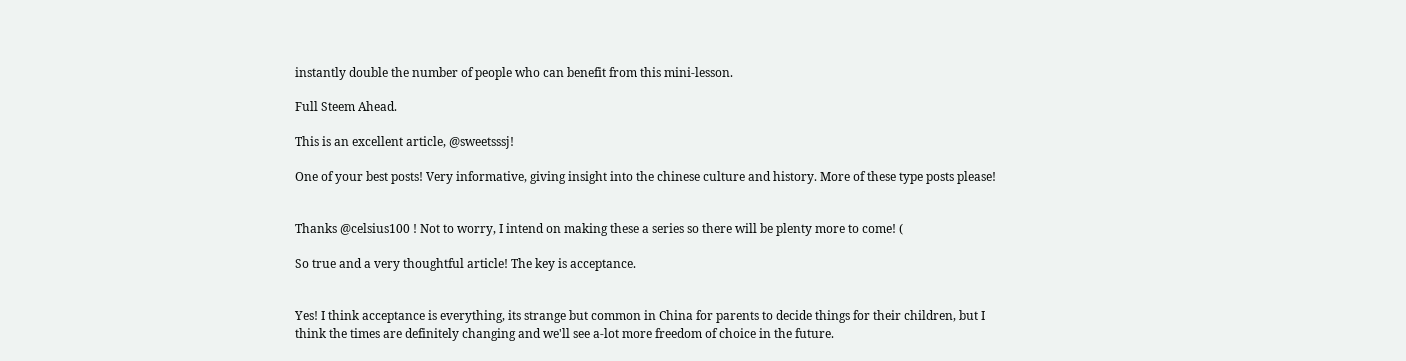instantly double the number of people who can benefit from this mini-lesson.

Full Steem Ahead.

This is an excellent article, @sweetsssj!

One of your best posts! Very informative, giving insight into the chinese culture and history. More of these type posts please!


Thanks @celsius100 ! Not to worry, I intend on making these a series so there will be plenty more to come! (

So true and a very thoughtful article! The key is acceptance.


Yes! I think acceptance is everything, its strange but common in China for parents to decide things for their children, but I think the times are definitely changing and we'll see a-lot more freedom of choice in the future.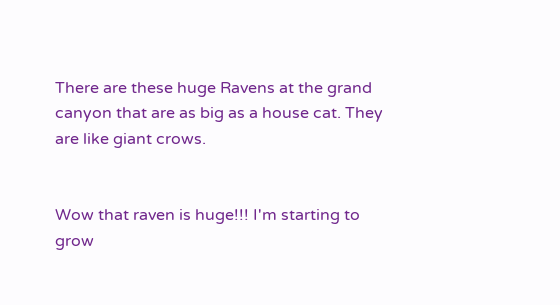There are these huge Ravens at the grand canyon that are as big as a house cat. They are like giant crows.


Wow that raven is huge!!! I'm starting to grow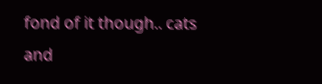fond of it though.. cats and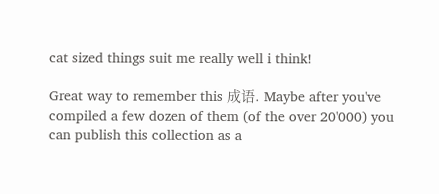cat sized things suit me really well i think!

Great way to remember this 成语. Maybe after you've compiled a few dozen of them (of the over 20'000) you can publish this collection as a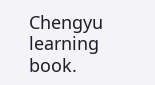Chengyu learning book.